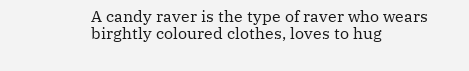A candy raver is the type of raver who wears birghtly coloured clothes, loves to hug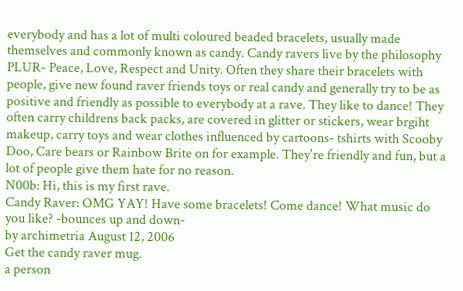everybody and has a lot of multi coloured beaded bracelets, usually made themselves and commonly known as candy. Candy ravers live by the philosophy PLUR- Peace, Love, Respect and Unity. Often they share their bracelets with people, give new found raver friends toys or real candy and generally try to be as positive and friendly as possible to everybody at a rave. They like to dance! They often carry childrens back packs, are covered in glitter or stickers, wear brgiht makeup, carry toys and wear clothes influenced by cartoons- tshirts with Scooby Doo, Care bears or Rainbow Brite on for example. They're friendly and fun, but a lot of people give them hate for no reason.
N00b: Hi, this is my first rave.
Candy Raver: OMG YAY! Have some bracelets! Come dance! What music do you like? -bounces up and down-
by archimetria August 12, 2006
Get the candy raver mug.
a person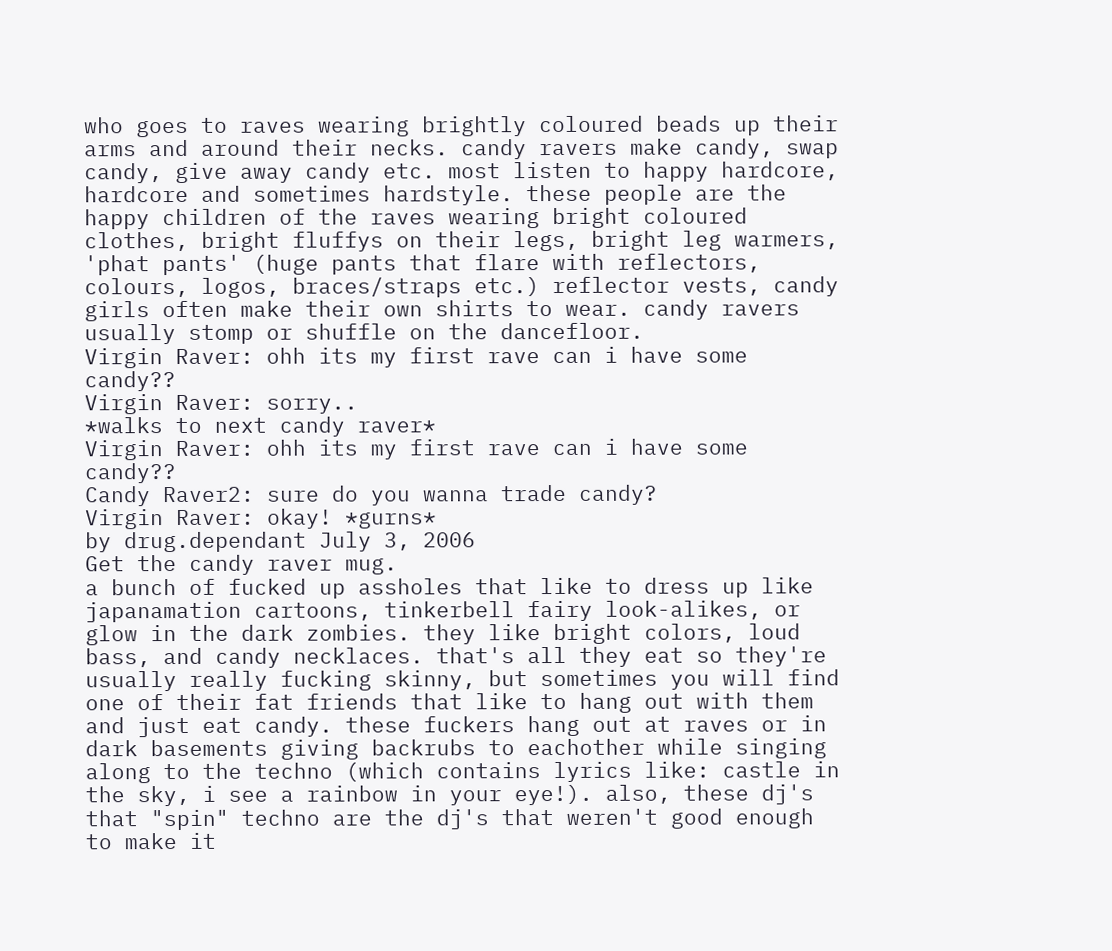who goes to raves wearing brightly coloured beads up their arms and around their necks. candy ravers make candy, swap candy, give away candy etc. most listen to happy hardcore, hardcore and sometimes hardstyle. these people are the happy children of the raves wearing bright coloured clothes, bright fluffys on their legs, bright leg warmers, 'phat pants' (huge pants that flare with reflectors, colours, logos, braces/straps etc.) reflector vests, candy girls often make their own shirts to wear. candy ravers usually stomp or shuffle on the dancefloor.
Virgin Raver: ohh its my first rave can i have some candy??
Virgin Raver: sorry..
*walks to next candy raver*
Virgin Raver: ohh its my first rave can i have some candy??
Candy Raver2: sure do you wanna trade candy?
Virgin Raver: okay! *gurns*
by drug.dependant July 3, 2006
Get the candy raver mug.
a bunch of fucked up assholes that like to dress up like japanamation cartoons, tinkerbell fairy look-alikes, or glow in the dark zombies. they like bright colors, loud bass, and candy necklaces. that's all they eat so they're usually really fucking skinny, but sometimes you will find one of their fat friends that like to hang out with them and just eat candy. these fuckers hang out at raves or in dark basements giving backrubs to eachother while singing along to the techno (which contains lyrics like: castle in the sky, i see a rainbow in your eye!). also, these dj's that "spin" techno are the dj's that weren't good enough to make it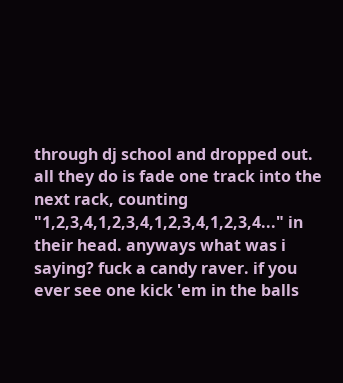through dj school and dropped out. all they do is fade one track into the next rack, counting "1,2,3,4,1,2,3,4,1,2,3,4,1,2,3,4..." in their head. anyways what was i saying? fuck a candy raver. if you ever see one kick 'em in the balls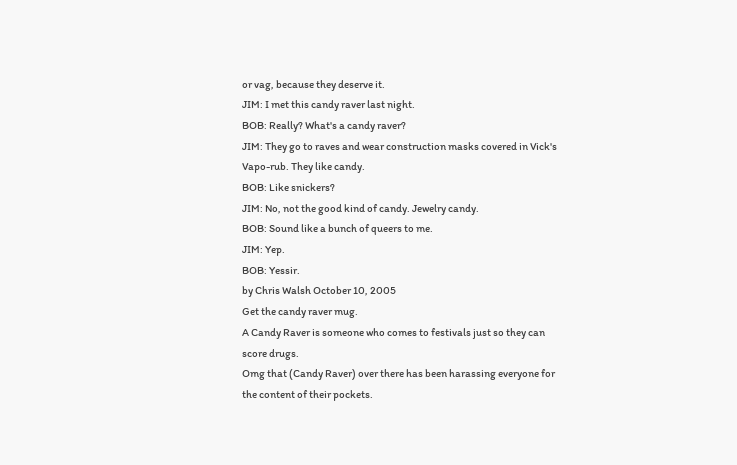or vag, because they deserve it.
JIM: I met this candy raver last night.
BOB: Really? What's a candy raver?
JIM: They go to raves and wear construction masks covered in Vick's Vapo-rub. They like candy.
BOB: Like snickers?
JIM: No, not the good kind of candy. Jewelry candy.
BOB: Sound like a bunch of queers to me.
JIM: Yep.
BOB: Yessir.
by Chris Walsh October 10, 2005
Get the candy raver mug.
A Candy Raver is someone who comes to festivals just so they can score drugs.
Omg that (Candy Raver) over there has been harassing everyone for the content of their pockets.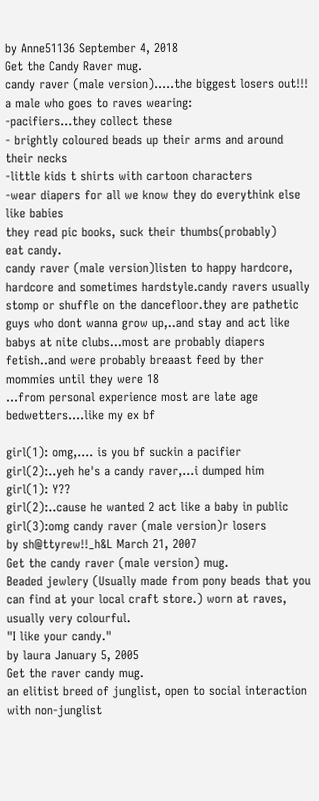by Anne51136 September 4, 2018
Get the Candy Raver mug.
candy raver (male version).....the biggest losers out!!!
a male who goes to raves wearing:
-pacifiers...they collect these
- brightly coloured beads up their arms and around their necks
-little kids t shirts with cartoon characters
-wear diapers for all we know they do everythink else like babies
they read pic books, suck their thumbs(probably)
eat candy.
candy raver (male version)listen to happy hardcore, hardcore and sometimes hardstyle.candy ravers usually stomp or shuffle on the dancefloor.they are pathetic guys who dont wanna grow up,..and stay and act like babys at nite clubs...most are probably diapers fetish..and were probably breaast feed by ther mommies until they were 18
...from personal experience most are late age bedwetters....like my ex bf

girl(1): omg,.... is you bf suckin a pacifier
girl(2):..yeh he's a candy raver,...i dumped him
girl(1): Y??
girl(2):..cause he wanted 2 act like a baby in public
girl(3):omg candy raver (male version)r losers
by sh@ttyrew!!_h&L March 21, 2007
Get the candy raver (male version) mug.
Beaded jewlery (Usually made from pony beads that you can find at your local craft store.) worn at raves, usually very colourful.
"I like your candy."
by laura January 5, 2005
Get the raver candy mug.
an elitist breed of junglist, open to social interaction with non-junglist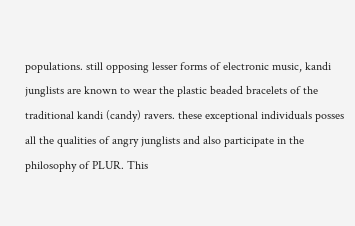populations. still opposing lesser forms of electronic music, kandi junglists are known to wear the plastic beaded bracelets of the traditional kandi (candy) ravers. these exceptional individuals posses all the qualities of angry junglists and also participate in the philosophy of PLUR. This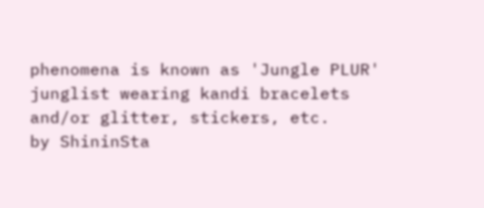phenomena is known as 'Jungle PLUR'
junglist wearing kandi bracelets and/or glitter, stickers, etc.
by ShininSta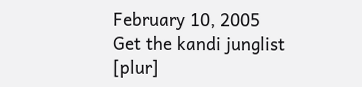February 10, 2005
Get the kandi junglist [plur]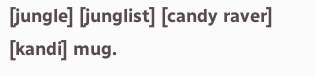[jungle] [junglist] [candy raver] [kandi] mug.